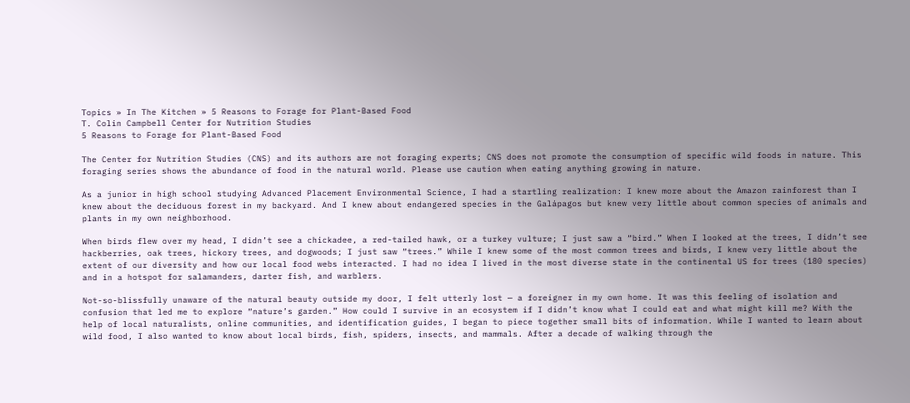Topics » In The Kitchen » 5 Reasons to Forage for Plant-Based Food
T. Colin Campbell Center for Nutrition Studies
5 Reasons to Forage for Plant-Based Food

The Center for Nutrition Studies (CNS) and its authors are not foraging experts; CNS does not promote the consumption of specific wild foods in nature. This foraging series shows the abundance of food in the natural world. Please use caution when eating anything growing in nature.

As a junior in high school studying Advanced Placement Environmental Science, I had a startling realization: I knew more about the Amazon rainforest than I knew about the deciduous forest in my backyard. And I knew about endangered species in the Galápagos but knew very little about common species of animals and plants in my own neighborhood.

When birds flew over my head, I didn’t see a chickadee, a red-tailed hawk, or a turkey vulture; I just saw a “bird.” When I looked at the trees, I didn’t see hackberries, oak trees, hickory trees, and dogwoods; I just saw “trees.” While I knew some of the most common trees and birds, I knew very little about the extent of our diversity and how our local food webs interacted. I had no idea I lived in the most diverse state in the continental US for trees (180 species) and in a hotspot for salamanders, darter fish, and warblers.

Not-so-blissfully unaware of the natural beauty outside my door, I felt utterly lost — a foreigner in my own home. It was this feeling of isolation and confusion that led me to explore “nature’s garden.” How could I survive in an ecosystem if I didn’t know what I could eat and what might kill me? With the help of local naturalists, online communities, and identification guides, I began to piece together small bits of information. While I wanted to learn about wild food, I also wanted to know about local birds, fish, spiders, insects, and mammals. After a decade of walking through the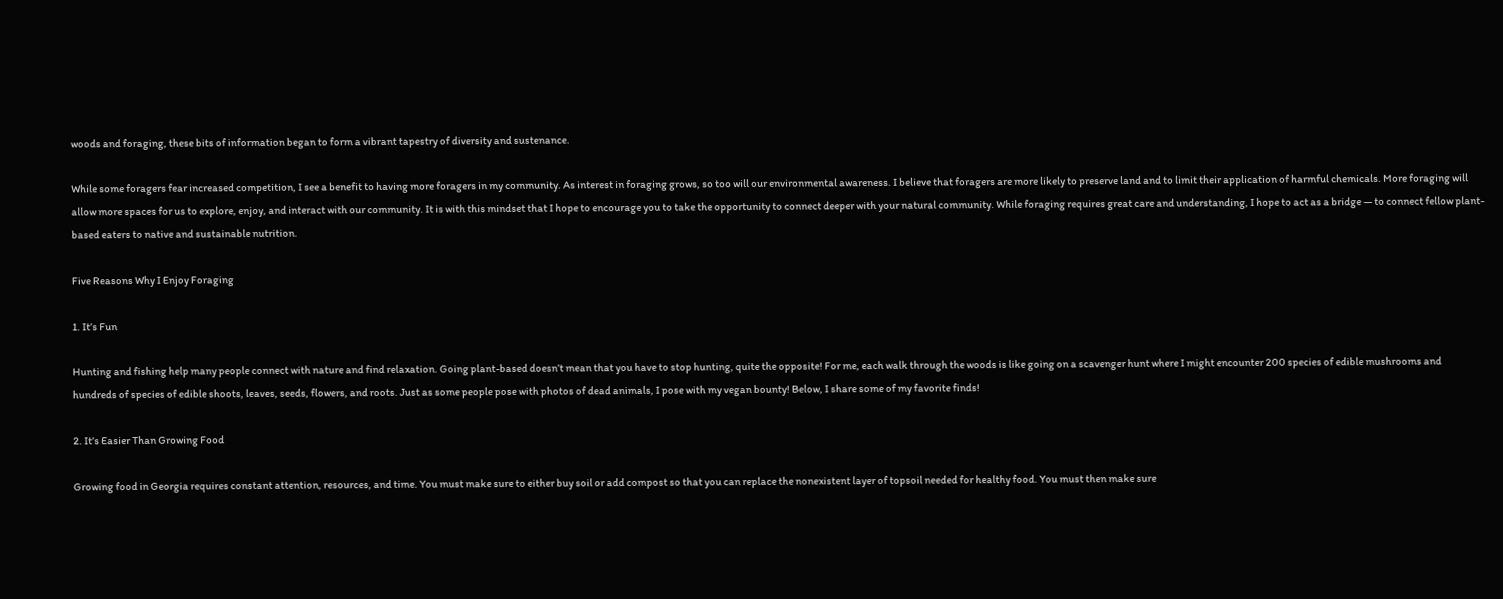woods and foraging, these bits of information began to form a vibrant tapestry of diversity and sustenance.

While some foragers fear increased competition, I see a benefit to having more foragers in my community. As interest in foraging grows, so too will our environmental awareness. I believe that foragers are more likely to preserve land and to limit their application of harmful chemicals. More foraging will allow more spaces for us to explore, enjoy, and interact with our community. It is with this mindset that I hope to encourage you to take the opportunity to connect deeper with your natural community. While foraging requires great care and understanding, I hope to act as a bridge — to connect fellow plant-based eaters to native and sustainable nutrition.

Five Reasons Why I Enjoy Foraging

1. It’s Fun

Hunting and fishing help many people connect with nature and find relaxation. Going plant-based doesn’t mean that you have to stop hunting, quite the opposite! For me, each walk through the woods is like going on a scavenger hunt where I might encounter 200 species of edible mushrooms and hundreds of species of edible shoots, leaves, seeds, flowers, and roots. Just as some people pose with photos of dead animals, I pose with my vegan bounty! Below, I share some of my favorite finds!

2. It’s Easier Than Growing Food

Growing food in Georgia requires constant attention, resources, and time. You must make sure to either buy soil or add compost so that you can replace the nonexistent layer of topsoil needed for healthy food. You must then make sure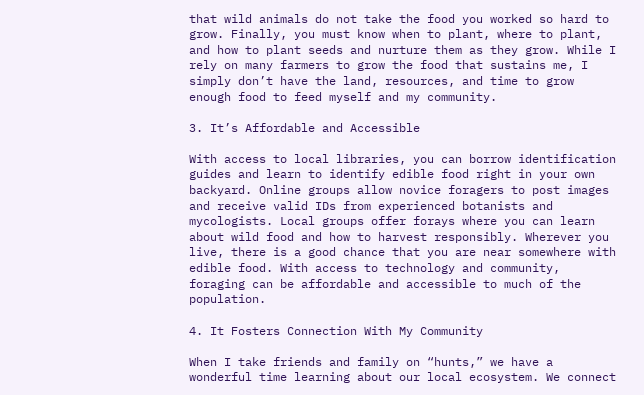that wild animals do not take the food you worked so hard to grow. Finally, you must know when to plant, where to plant, and how to plant seeds and nurture them as they grow. While I rely on many farmers to grow the food that sustains me, I simply don’t have the land, resources, and time to grow enough food to feed myself and my community.

3. It’s Affordable and Accessible

With access to local libraries, you can borrow identification guides and learn to identify edible food right in your own backyard. Online groups allow novice foragers to post images and receive valid IDs from experienced botanists and mycologists. Local groups offer forays where you can learn about wild food and how to harvest responsibly. Wherever you live, there is a good chance that you are near somewhere with edible food. With access to technology and community, foraging can be affordable and accessible to much of the population.

4. It Fosters Connection With My Community

When I take friends and family on “hunts,” we have a wonderful time learning about our local ecosystem. We connect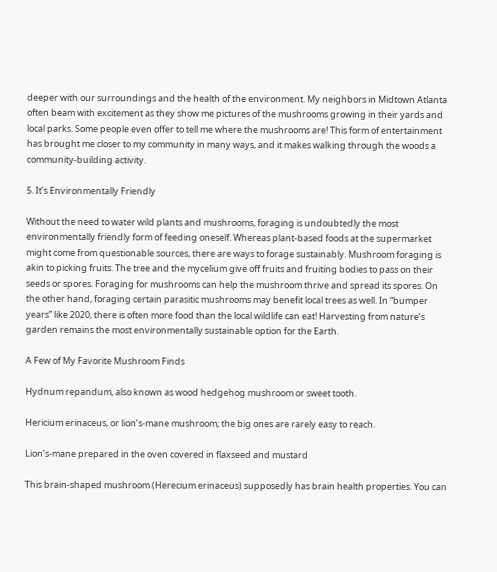deeper with our surroundings and the health of the environment. My neighbors in Midtown Atlanta often beam with excitement as they show me pictures of the mushrooms growing in their yards and local parks. Some people even offer to tell me where the mushrooms are! This form of entertainment has brought me closer to my community in many ways, and it makes walking through the woods a community-building activity.

5. It’s Environmentally Friendly

Without the need to water wild plants and mushrooms, foraging is undoubtedly the most environmentally friendly form of feeding oneself. Whereas plant-based foods at the supermarket might come from questionable sources, there are ways to forage sustainably. Mushroom foraging is akin to picking fruits. The tree and the mycelium give off fruits and fruiting bodies to pass on their seeds or spores. Foraging for mushrooms can help the mushroom thrive and spread its spores. On the other hand, foraging certain parasitic mushrooms may benefit local trees as well. In “bumper years” like 2020, there is often more food than the local wildlife can eat! Harvesting from nature’s garden remains the most environmentally sustainable option for the Earth.

A Few of My Favorite Mushroom Finds

Hydnum repandum, also known as wood hedgehog mushroom or sweet tooth.

Hericium erinaceus, or lion’s-mane mushroom; the big ones are rarely easy to reach.

Lion’s-mane prepared in the oven covered in flaxseed and mustard

This brain-shaped mushroom (Herecium erinaceus) supposedly has brain health properties. You can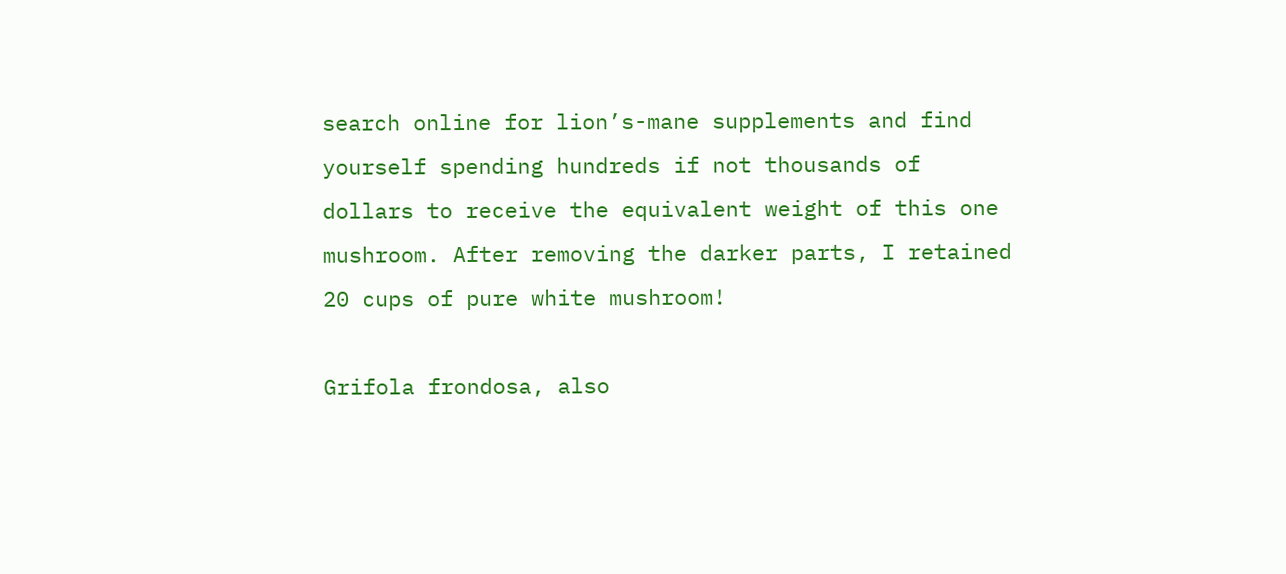search online for lion’s-mane supplements and find yourself spending hundreds if not thousands of dollars to receive the equivalent weight of this one mushroom. After removing the darker parts, I retained 20 cups of pure white mushroom!

Grifola frondosa, also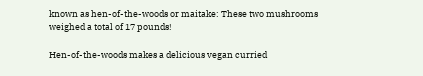known as hen-of-the-woods or maitake: These two mushrooms weighed a total of 17 pounds!

Hen-of-the-woods makes a delicious vegan curried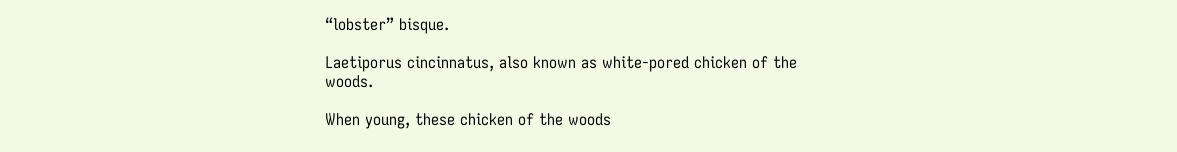“lobster” bisque.

Laetiporus cincinnatus, also known as white-pored chicken of the woods.

When young, these chicken of the woods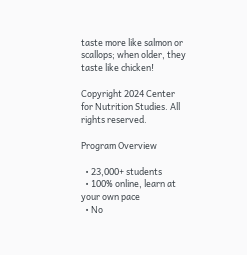taste more like salmon or scallops; when older, they taste like chicken!

Copyright 2024 Center for Nutrition Studies. All rights reserved.

Program Overview

  • 23,000+ students
  • 100% online, learn at your own pace
  • No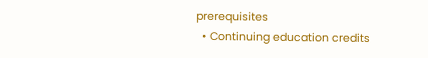prerequisites
  • Continuing education credits